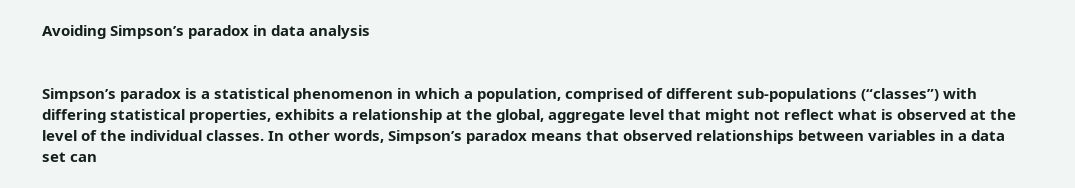Avoiding Simpson’s paradox in data analysis


Simpson’s paradox is a statistical phenomenon in which a population, comprised of different sub-populations (“classes”) with differing statistical properties, exhibits a relationship at the global, aggregate level that might not reflect what is observed at the level of the individual classes. In other words, Simpson’s paradox means that observed relationships between variables in a data set can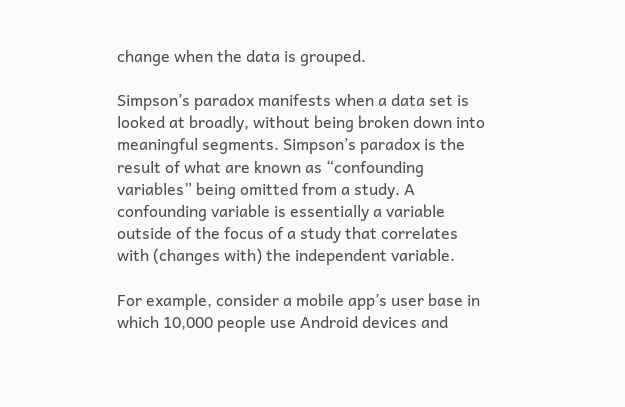change when the data is grouped.

Simpson’s paradox manifests when a data set is looked at broadly, without being broken down into meaningful segments. Simpson’s paradox is the result of what are known as “confounding variables” being omitted from a study. A confounding variable is essentially a variable outside of the focus of a study that correlates with (changes with) the independent variable.

For example, consider a mobile app’s user base in which 10,000 people use Android devices and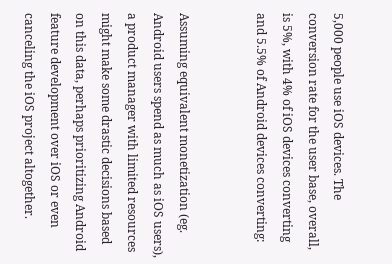5,000 people use iOS devices. The conversion rate for the user base, overall, is 5%, with 4% of iOS devices converting and 5.5% of Android devices converting:


Assuming equivalent monetization (eg. Android users spend as much as iOS users), a product manager with limited resources might make some drastic decisions based on this data, perhaps prioritizing Android feature development over iOS or even canceling the iOS project altogether.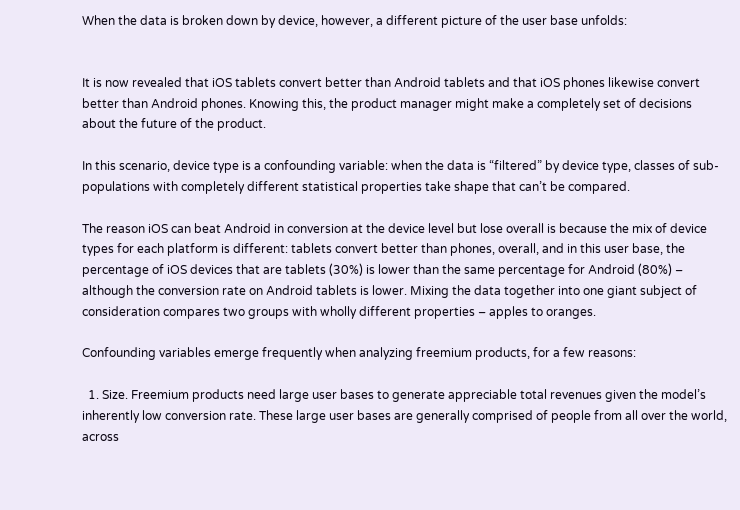When the data is broken down by device, however, a different picture of the user base unfolds:


It is now revealed that iOS tablets convert better than Android tablets and that iOS phones likewise convert better than Android phones. Knowing this, the product manager might make a completely set of decisions about the future of the product.

In this scenario, device type is a confounding variable: when the data is “filtered” by device type, classes of sub-populations with completely different statistical properties take shape that can’t be compared.

The reason iOS can beat Android in conversion at the device level but lose overall is because the mix of device types for each platform is different: tablets convert better than phones, overall, and in this user base, the percentage of iOS devices that are tablets (30%) is lower than the same percentage for Android (80%) – although the conversion rate on Android tablets is lower. Mixing the data together into one giant subject of consideration compares two groups with wholly different properties – apples to oranges.

Confounding variables emerge frequently when analyzing freemium products, for a few reasons:

  1. Size. Freemium products need large user bases to generate appreciable total revenues given the model’s inherently low conversion rate. These large user bases are generally comprised of people from all over the world, across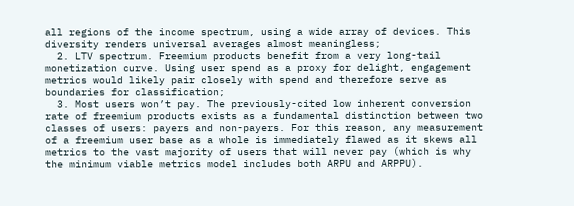all regions of the income spectrum, using a wide array of devices. This diversity renders universal averages almost meaningless;
  2. LTV spectrum. Freemium products benefit from a very long-tail monetization curve. Using user spend as a proxy for delight, engagement metrics would likely pair closely with spend and therefore serve as boundaries for classification;
  3. Most users won’t pay. The previously-cited low inherent conversion rate of freemium products exists as a fundamental distinction between two classes of users: payers and non-payers. For this reason, any measurement of a freemium user base as a whole is immediately flawed as it skews all metrics to the vast majority of users that will never pay (which is why the minimum viable metrics model includes both ARPU and ARPPU).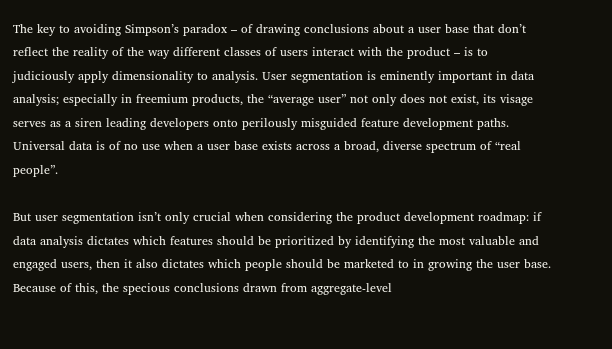The key to avoiding Simpson’s paradox – of drawing conclusions about a user base that don’t reflect the reality of the way different classes of users interact with the product – is to judiciously apply dimensionality to analysis. User segmentation is eminently important in data analysis; especially in freemium products, the “average user” not only does not exist, its visage serves as a siren leading developers onto perilously misguided feature development paths. Universal data is of no use when a user base exists across a broad, diverse spectrum of “real people”.

But user segmentation isn’t only crucial when considering the product development roadmap: if data analysis dictates which features should be prioritized by identifying the most valuable and engaged users, then it also dictates which people should be marketed to in growing the user base. Because of this, the specious conclusions drawn from aggregate-level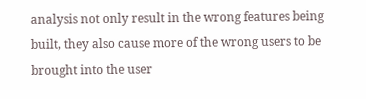analysis not only result in the wrong features being built, they also cause more of the wrong users to be brought into the user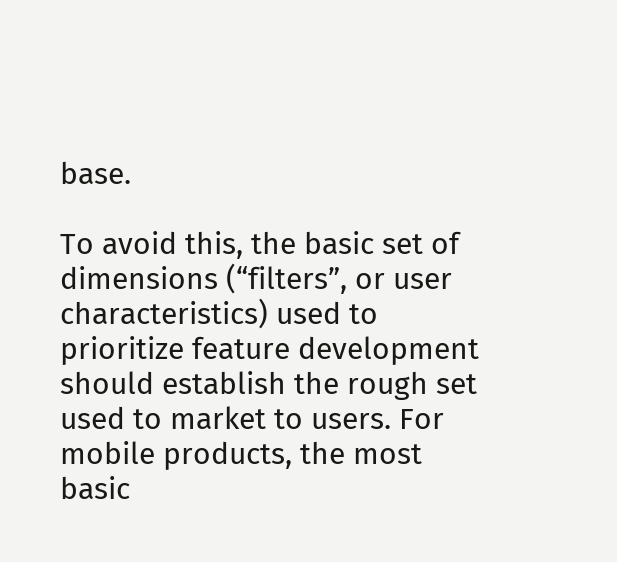base.

To avoid this, the basic set of dimensions (“filters”, or user characteristics) used to prioritize feature development should establish the rough set used to market to users. For mobile products, the most basic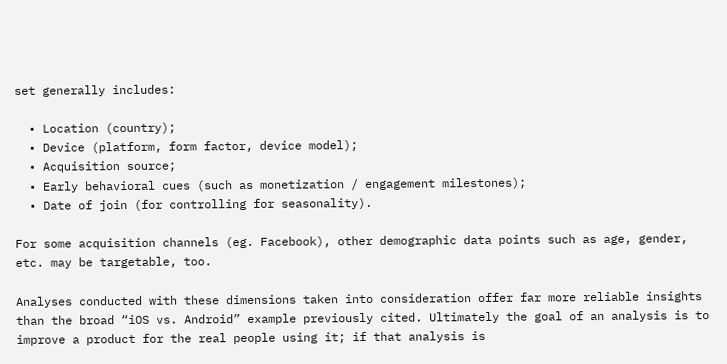set generally includes:

  • Location (country);
  • Device (platform, form factor, device model);
  • Acquisition source;
  • Early behavioral cues (such as monetization / engagement milestones);
  • Date of join (for controlling for seasonality).

For some acquisition channels (eg. Facebook), other demographic data points such as age, gender, etc. may be targetable, too.

Analyses conducted with these dimensions taken into consideration offer far more reliable insights than the broad “iOS vs. Android” example previously cited. Ultimately the goal of an analysis is to improve a product for the real people using it; if that analysis is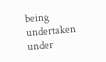being undertaken under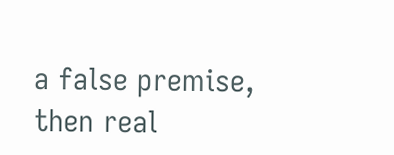a false premise, then real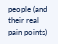people (and their real pain points)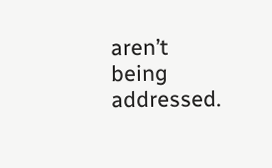aren’t being addressed.